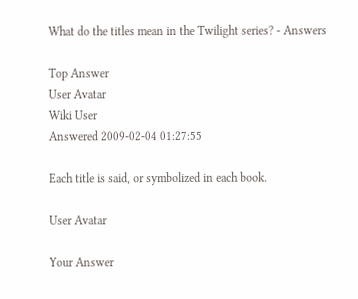What do the titles mean in the Twilight series? - Answers

Top Answer
User Avatar
Wiki User
Answered 2009-02-04 01:27:55

Each title is said, or symbolized in each book.

User Avatar

Your Answer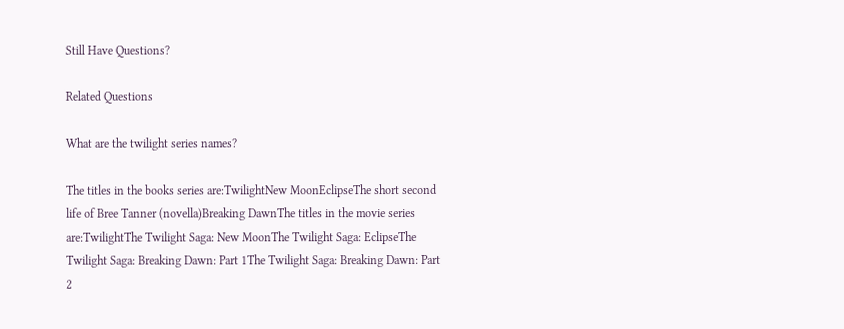Still Have Questions?

Related Questions

What are the twilight series names?

The titles in the books series are:TwilightNew MoonEclipseThe short second life of Bree Tanner (novella)Breaking DawnThe titles in the movie series are:TwilightThe Twilight Saga: New MoonThe Twilight Saga: EclipseThe Twilight Saga: Breaking Dawn: Part 1The Twilight Saga: Breaking Dawn: Part 2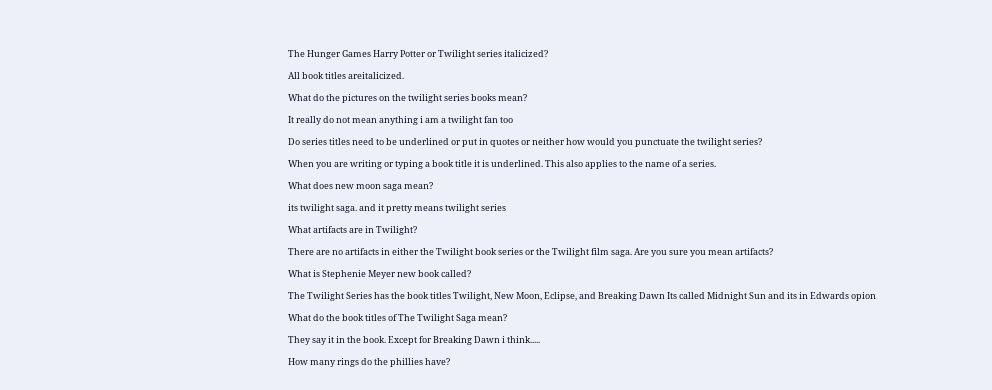The Hunger Games Harry Potter or Twilight series italicized?

All book titles areitalicized.

What do the pictures on the twilight series books mean?

It really do not mean anything i am a twilight fan too

Do series titles need to be underlined or put in quotes or neither how would you punctuate the twilight series?

When you are writing or typing a book title it is underlined. This also applies to the name of a series.

What does new moon saga mean?

its twilight saga. and it pretty means twilight series

What artifacts are in Twilight?

There are no artifacts in either the Twilight book series or the Twilight film saga. Are you sure you mean artifacts?

What is Stephenie Meyer new book called?

The Twilight Series has the book titles Twilight, New Moon, Eclipse, and Breaking Dawn Its called Midnight Sun and its in Edwards opion

What do the book titles of The Twilight Saga mean?

They say it in the book. Except for Breaking Dawn i think.....

How many rings do the phillies have?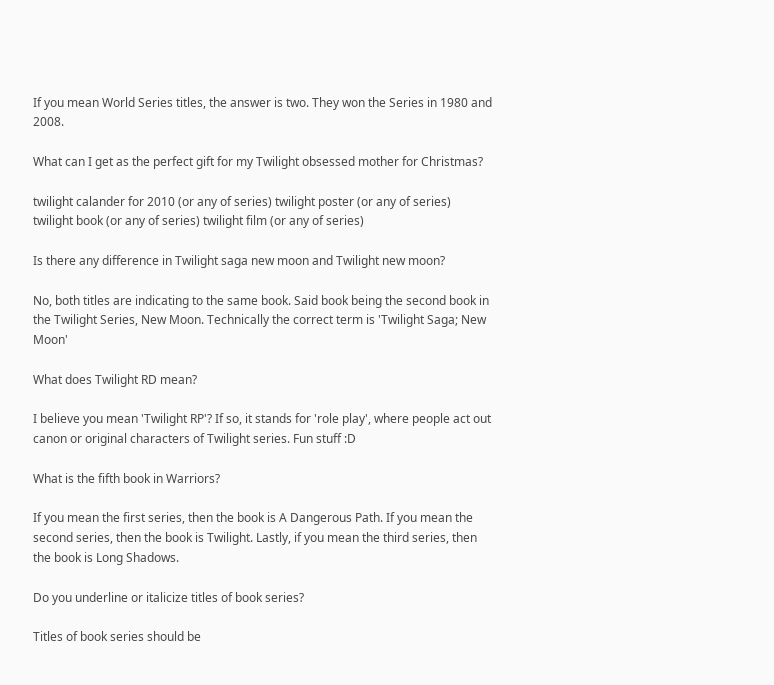If you mean World Series titles, the answer is two. They won the Series in 1980 and 2008.

What can I get as the perfect gift for my Twilight obsessed mother for Christmas?

twilight calander for 2010 (or any of series) twilight poster (or any of series) twilight book (or any of series) twilight film (or any of series)

Is there any difference in Twilight saga new moon and Twilight new moon?

No, both titles are indicating to the same book. Said book being the second book in the Twilight Series, New Moon. Technically the correct term is 'Twilight Saga; New Moon'

What does Twilight RD mean?

I believe you mean 'Twilight RP'? If so, it stands for 'role play', where people act out canon or original characters of Twilight series. Fun stuff :D

What is the fifth book in Warriors?

If you mean the first series, then the book is A Dangerous Path. If you mean the second series, then the book is Twilight. Lastly, if you mean the third series, then the book is Long Shadows.

Do you underline or italicize titles of book series?

Titles of book series should be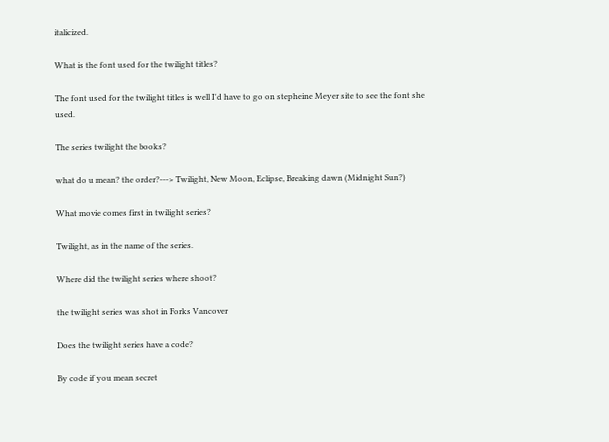italicized.

What is the font used for the twilight titles?

The font used for the twilight titles is well I'd have to go on stepheine Meyer site to see the font she used.

The series twilight the books?

what do u mean? the order?---> Twilight, New Moon, Eclipse, Breaking dawn (Midnight Sun?)

What movie comes first in twilight series?

Twilight, as in the name of the series.

Where did the twilight series where shoot?

the twilight series was shot in Forks Vancover

Does the twilight series have a code?

By code if you mean secret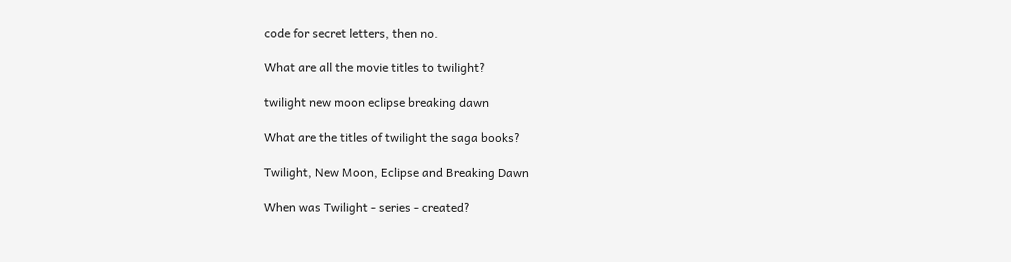code for secret letters, then no.

What are all the movie titles to twilight?

twilight new moon eclipse breaking dawn

What are the titles of twilight the saga books?

Twilight, New Moon, Eclipse and Breaking Dawn

When was Twilight - series - created?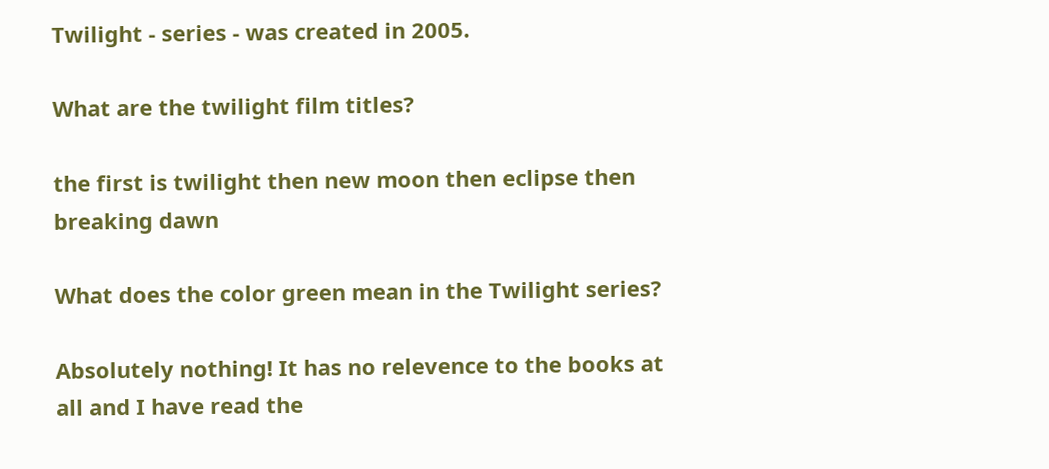Twilight - series - was created in 2005.

What are the twilight film titles?

the first is twilight then new moon then eclipse then breaking dawn

What does the color green mean in the Twilight series?

Absolutely nothing! It has no relevence to the books at all and I have read the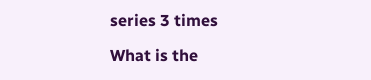series 3 times

What is the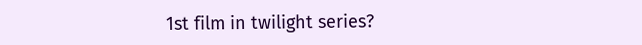1st film in twilight series?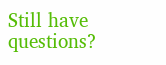Still have questions?